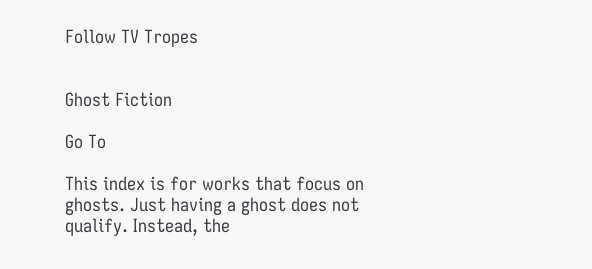Follow TV Tropes


Ghost Fiction

Go To

This index is for works that focus on ghosts. Just having a ghost does not qualify. Instead, the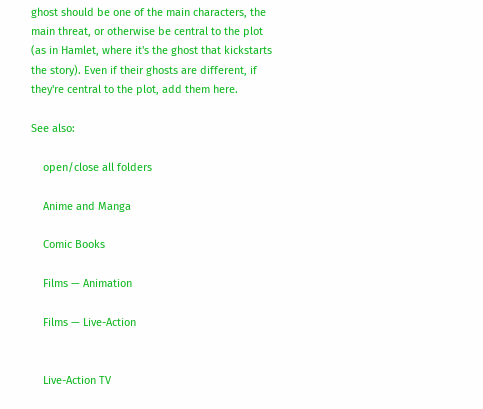ghost should be one of the main characters, the main threat, or otherwise be central to the plot (as in Hamlet, where it's the ghost that kickstarts the story). Even if their ghosts are different, if they're central to the plot, add them here.

See also:

    open/close all folders

    Anime and Manga

    Comic Books

    Films — Animation

    Films — Live-Action


    Live-Action TV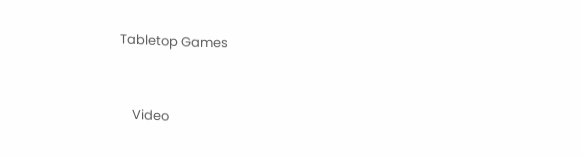Tabletop Games


    Video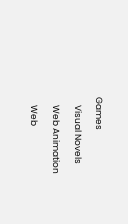Games

    Visual Novels

    Web Animation

    Web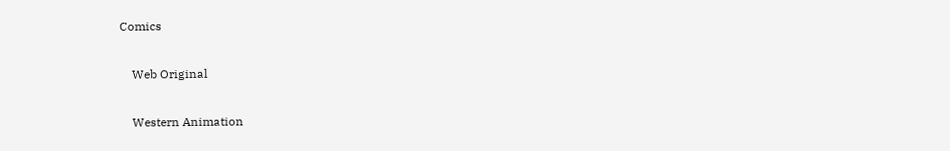Comics

    Web Original

    Western Animation